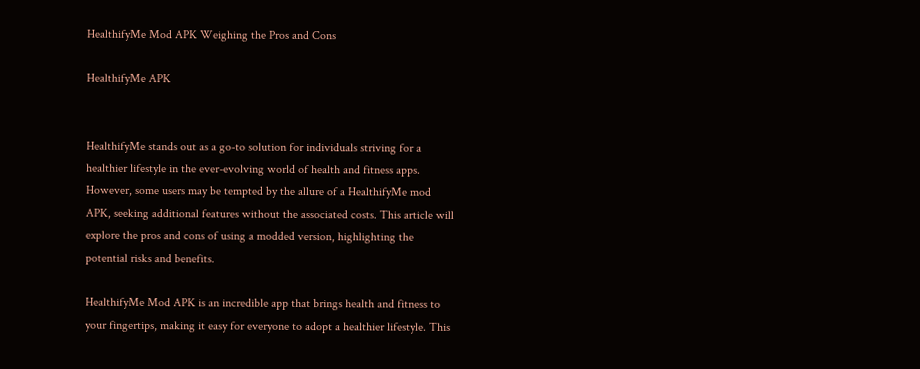HealthifyMe Mod APK Weighing the Pros and Cons

HealthifyMe APK


HealthifyMe stands out as a go-to solution for individuals striving for a healthier lifestyle in the ever-evolving world of health and fitness apps. However, some users may be tempted by the allure of a HealthifyMe mod APK, seeking additional features without the associated costs. This article will explore the pros and cons of using a modded version, highlighting the potential risks and benefits.

HealthifyMe Mod APK is an incredible app that brings health and fitness to your fingertips, making it easy for everyone to adopt a healthier lifestyle. This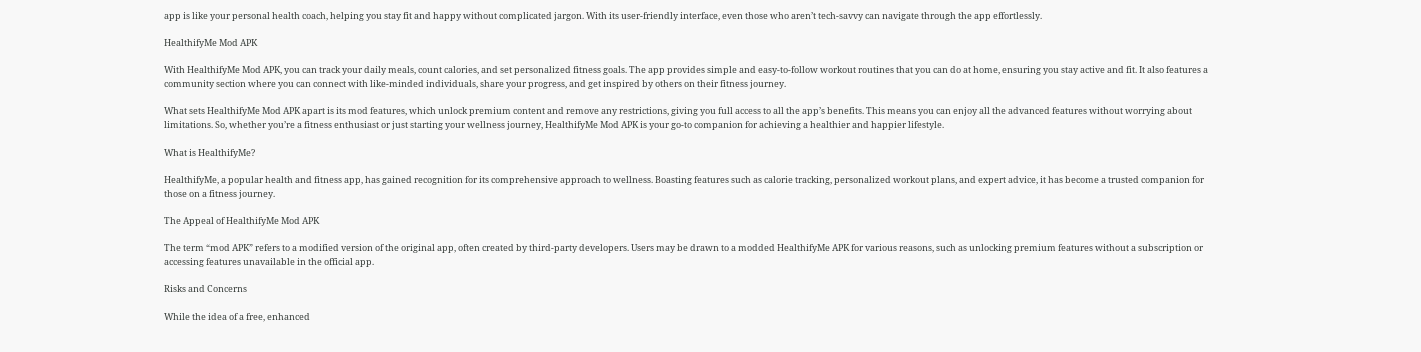app is like your personal health coach, helping you stay fit and happy without complicated jargon. With its user-friendly interface, even those who aren’t tech-savvy can navigate through the app effortlessly.

HealthifyMe Mod APK

With HealthifyMe Mod APK, you can track your daily meals, count calories, and set personalized fitness goals. The app provides simple and easy-to-follow workout routines that you can do at home, ensuring you stay active and fit. It also features a community section where you can connect with like-minded individuals, share your progress, and get inspired by others on their fitness journey.

What sets HealthifyMe Mod APK apart is its mod features, which unlock premium content and remove any restrictions, giving you full access to all the app’s benefits. This means you can enjoy all the advanced features without worrying about limitations. So, whether you’re a fitness enthusiast or just starting your wellness journey, HealthifyMe Mod APK is your go-to companion for achieving a healthier and happier lifestyle.

What is HealthifyMe?

HealthifyMe, a popular health and fitness app, has gained recognition for its comprehensive approach to wellness. Boasting features such as calorie tracking, personalized workout plans, and expert advice, it has become a trusted companion for those on a fitness journey.

The Appeal of HealthifyMe Mod APK

The term “mod APK” refers to a modified version of the original app, often created by third-party developers. Users may be drawn to a modded HealthifyMe APK for various reasons, such as unlocking premium features without a subscription or accessing features unavailable in the official app.

Risks and Concerns

While the idea of a free, enhanced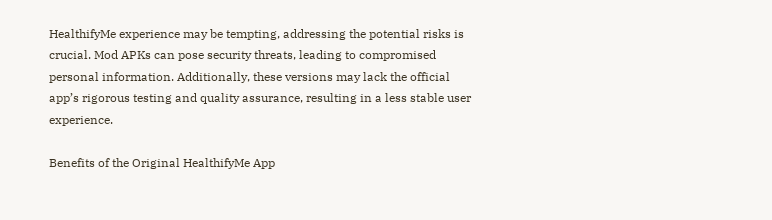HealthifyMe experience may be tempting, addressing the potential risks is crucial. Mod APKs can pose security threats, leading to compromised personal information. Additionally, these versions may lack the official app’s rigorous testing and quality assurance, resulting in a less stable user experience.

Benefits of the Original HealthifyMe App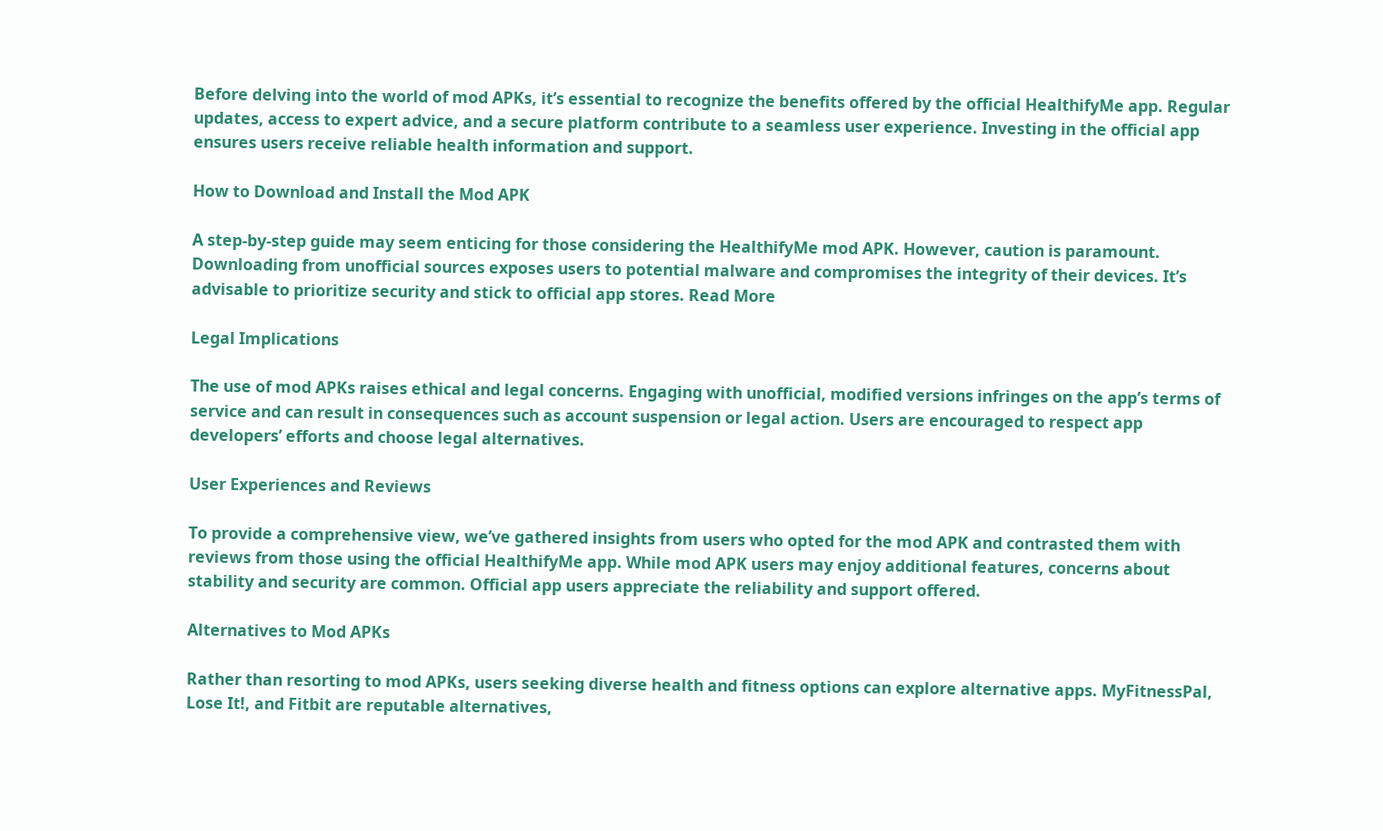Before delving into the world of mod APKs, it’s essential to recognize the benefits offered by the official HealthifyMe app. Regular updates, access to expert advice, and a secure platform contribute to a seamless user experience. Investing in the official app ensures users receive reliable health information and support.

How to Download and Install the Mod APK

A step-by-step guide may seem enticing for those considering the HealthifyMe mod APK. However, caution is paramount. Downloading from unofficial sources exposes users to potential malware and compromises the integrity of their devices. It’s advisable to prioritize security and stick to official app stores. Read More

Legal Implications

The use of mod APKs raises ethical and legal concerns. Engaging with unofficial, modified versions infringes on the app’s terms of service and can result in consequences such as account suspension or legal action. Users are encouraged to respect app developers’ efforts and choose legal alternatives.

User Experiences and Reviews

To provide a comprehensive view, we’ve gathered insights from users who opted for the mod APK and contrasted them with reviews from those using the official HealthifyMe app. While mod APK users may enjoy additional features, concerns about stability and security are common. Official app users appreciate the reliability and support offered.

Alternatives to Mod APKs

Rather than resorting to mod APKs, users seeking diverse health and fitness options can explore alternative apps. MyFitnessPal, Lose It!, and Fitbit are reputable alternatives,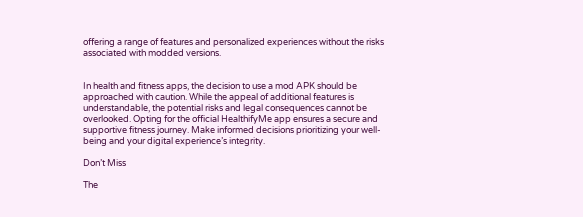offering a range of features and personalized experiences without the risks associated with modded versions.


In health and fitness apps, the decision to use a mod APK should be approached with caution. While the appeal of additional features is understandable, the potential risks and legal consequences cannot be overlooked. Opting for the official HealthifyMe app ensures a secure and supportive fitness journey. Make informed decisions prioritizing your well-being and your digital experience’s integrity.

Don’t Miss

The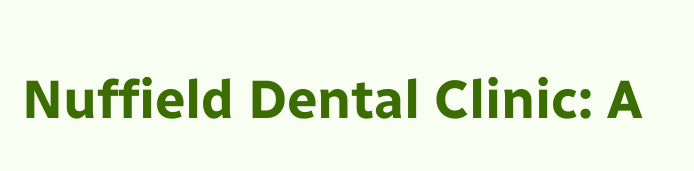Nuffield Dental Clinic: A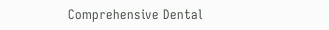Comprehensive Dental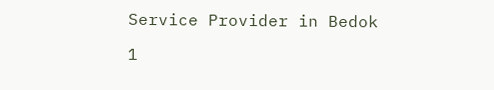Service Provider in Bedok

1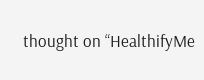thought on “HealthifyMe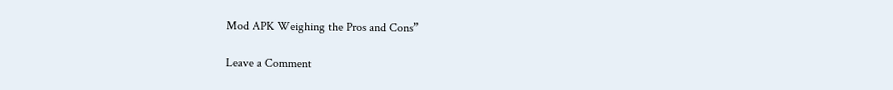Mod APK Weighing the Pros and Cons”

Leave a Comment